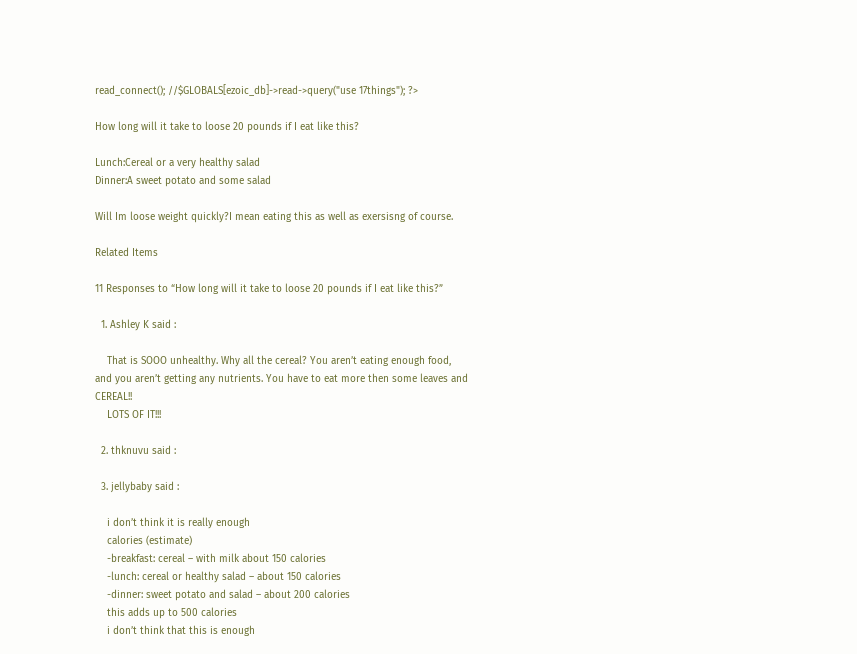read_connect(); //$GLOBALS[ezoic_db]->read->query("use 17things"); ?>

How long will it take to loose 20 pounds if I eat like this?

Lunch:Cereal or a very healthy salad
Dinner:A sweet potato and some salad

Will Im loose weight quickly?I mean eating this as well as exersisng of course.

Related Items

11 Responses to “How long will it take to loose 20 pounds if I eat like this?”

  1. Ashley K said :

    That is SOOO unhealthy. Why all the cereal? You aren’t eating enough food, and you aren’t getting any nutrients. You have to eat more then some leaves and CEREAL!!
    LOTS OF IT!!!

  2. thknuvu said :

  3. jellybaby said :

    i don’t think it is really enough
    calories (estimate)
    -breakfast: cereal – with milk about 150 calories
    -lunch: cereal or healthy salad – about 150 calories
    -dinner: sweet potato and salad – about 200 calories
    this adds up to 500 calories
    i don’t think that this is enough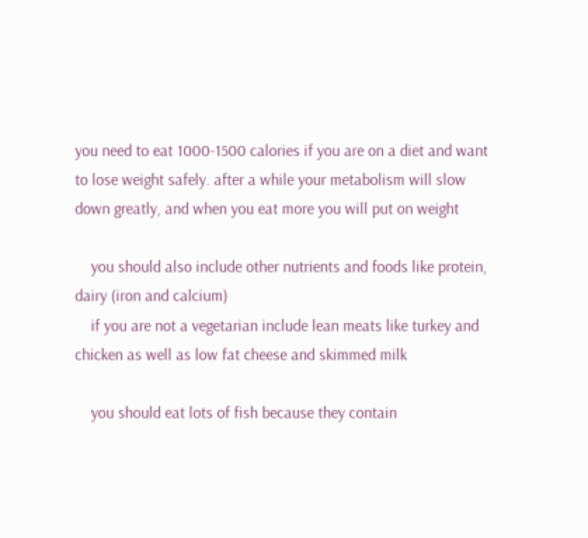you need to eat 1000-1500 calories if you are on a diet and want to lose weight safely. after a while your metabolism will slow down greatly, and when you eat more you will put on weight

    you should also include other nutrients and foods like protein, dairy (iron and calcium)
    if you are not a vegetarian include lean meats like turkey and chicken as well as low fat cheese and skimmed milk

    you should eat lots of fish because they contain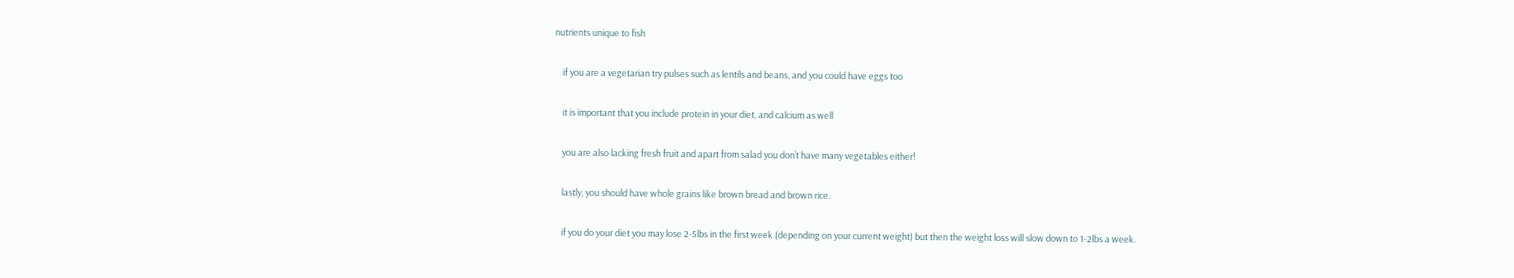nutrients unique to fish

    if you are a vegetarian try pulses such as lentils and beans, and you could have eggs too

    it is important that you include protein in your diet, and calcium as well

    you are also lacking fresh fruit and apart from salad you don’t have many vegetables either!

    lastly, you should have whole grains like brown bread and brown rice.

    if you do your diet you may lose 2-5lbs in the first week (depending on your current weight) but then the weight loss will slow down to 1-2lbs a week.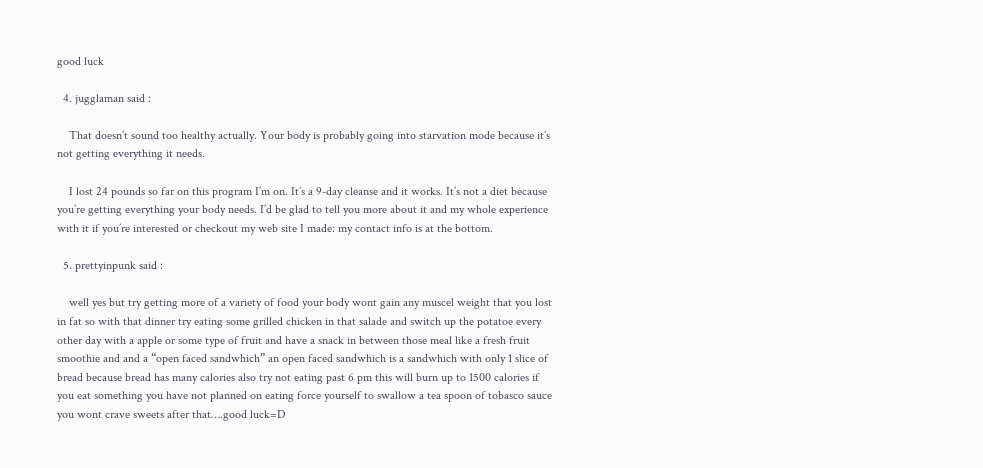good luck

  4. jugglaman said :

    That doesn’t sound too healthy actually. Your body is probably going into starvation mode because it’s not getting everything it needs.

    I lost 24 pounds so far on this program I’m on. It’s a 9-day cleanse and it works. It’s not a diet because you’re getting everything your body needs. I’d be glad to tell you more about it and my whole experience with it if you’re interested or checkout my web site I made: my contact info is at the bottom.

  5. prettyinpunk said :

    well yes but try getting more of a variety of food your body wont gain any muscel weight that you lost in fat so with that dinner try eating some grilled chicken in that salade and switch up the potatoe every other day with a apple or some type of fruit and have a snack in between those meal like a fresh fruit smoothie and and a “open faced sandwhich” an open faced sandwhich is a sandwhich with only 1 slice of bread because bread has many calories also try not eating past 6 pm this will burn up to 1500 calories if you eat something you have not planned on eating force yourself to swallow a tea spoon of tobasco sauce you wont crave sweets after that….good luck=D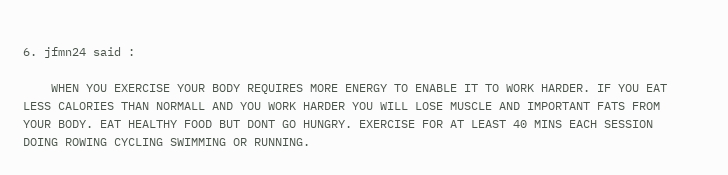6. jfmn24 said :

    WHEN YOU EXERCISE YOUR BODY REQUIRES MORE ENERGY TO ENABLE IT TO WORK HARDER. IF YOU EAT LESS CALORIES THAN NORMALL AND YOU WORK HARDER YOU WILL LOSE MUSCLE AND IMPORTANT FATS FROM YOUR BODY. EAT HEALTHY FOOD BUT DONT GO HUNGRY. EXERCISE FOR AT LEAST 40 MINS EACH SESSION DOING ROWING CYCLING SWIMMING OR RUNNING.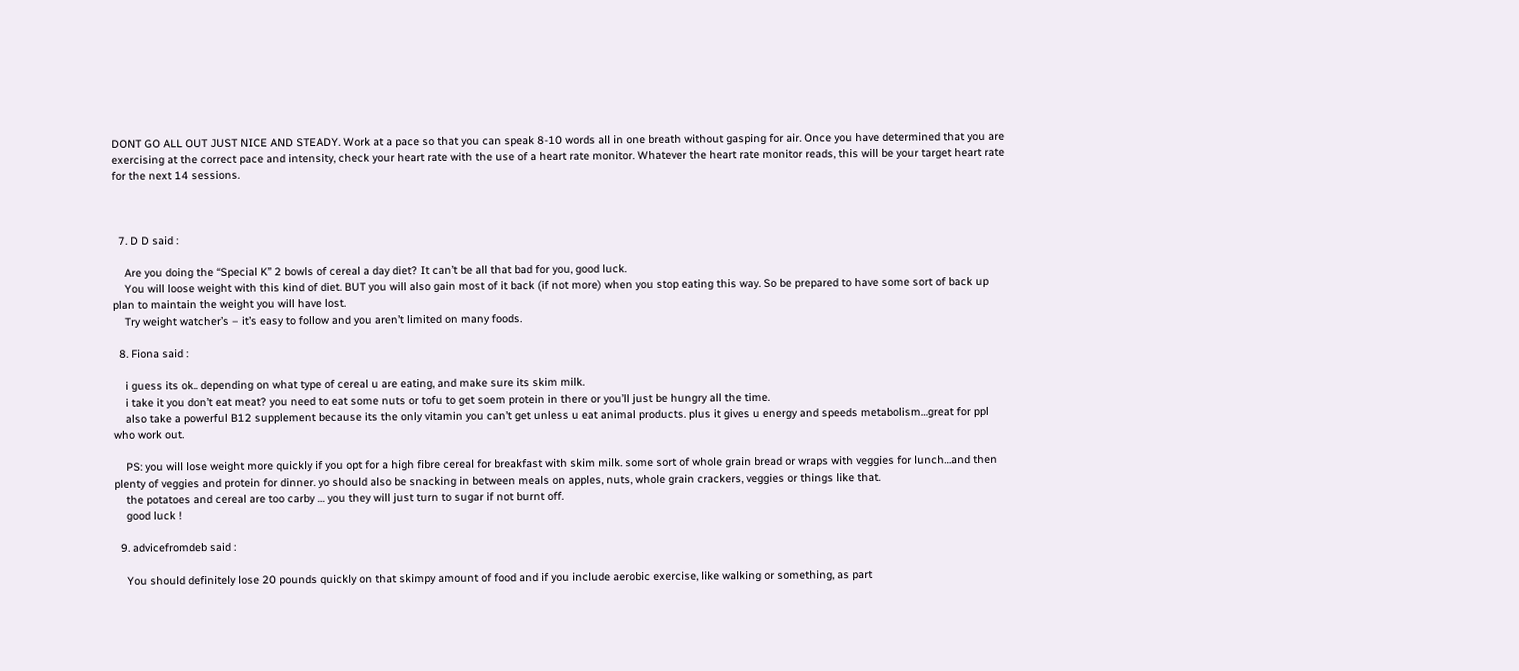DONT GO ALL OUT JUST NICE AND STEADY. Work at a pace so that you can speak 8-10 words all in one breath without gasping for air. Once you have determined that you are exercising at the correct pace and intensity, check your heart rate with the use of a heart rate monitor. Whatever the heart rate monitor reads, this will be your target heart rate for the next 14 sessions.



  7. D D said :

    Are you doing the “Special K” 2 bowls of cereal a day diet? It can’t be all that bad for you, good luck.
    You will loose weight with this kind of diet. BUT you will also gain most of it back (if not more) when you stop eating this way. So be prepared to have some sort of back up plan to maintain the weight you will have lost.
    Try weight watcher’s – it’s easy to follow and you aren’t limited on many foods.

  8. Fiona said :

    i guess its ok.. depending on what type of cereal u are eating, and make sure its skim milk.
    i take it you don’t eat meat? you need to eat some nuts or tofu to get soem protein in there or you’ll just be hungry all the time.
    also take a powerful B12 supplement because its the only vitamin you can’t get unless u eat animal products. plus it gives u energy and speeds metabolism…great for ppl who work out.

    PS: you will lose weight more quickly if you opt for a high fibre cereal for breakfast with skim milk. some sort of whole grain bread or wraps with veggies for lunch…and then plenty of veggies and protein for dinner. yo should also be snacking in between meals on apples, nuts, whole grain crackers, veggies or things like that.
    the potatoes and cereal are too carby … you they will just turn to sugar if not burnt off.
    good luck !

  9. advicefromdeb said :

    You should definitely lose 20 pounds quickly on that skimpy amount of food and if you include aerobic exercise, like walking or something, as part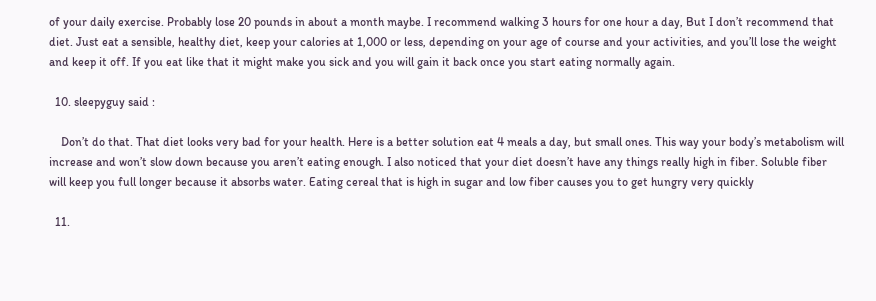of your daily exercise. Probably lose 20 pounds in about a month maybe. I recommend walking 3 hours for one hour a day, But I don’t recommend that diet. Just eat a sensible, healthy diet, keep your calories at 1,000 or less, depending on your age of course and your activities, and you’ll lose the weight and keep it off. If you eat like that it might make you sick and you will gain it back once you start eating normally again.

  10. sleepyguy said :

    Don’t do that. That diet looks very bad for your health. Here is a better solution eat 4 meals a day, but small ones. This way your body’s metabolism will increase and won’t slow down because you aren’t eating enough. I also noticed that your diet doesn’t have any things really high in fiber. Soluble fiber will keep you full longer because it absorbs water. Eating cereal that is high in sugar and low fiber causes you to get hungry very quickly

  11.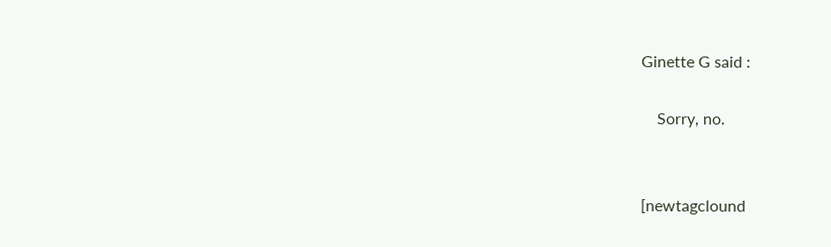Ginette G said :

    Sorry, no.


[newtagclound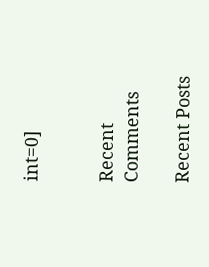int=0]


Recent Comments

Recent Posts